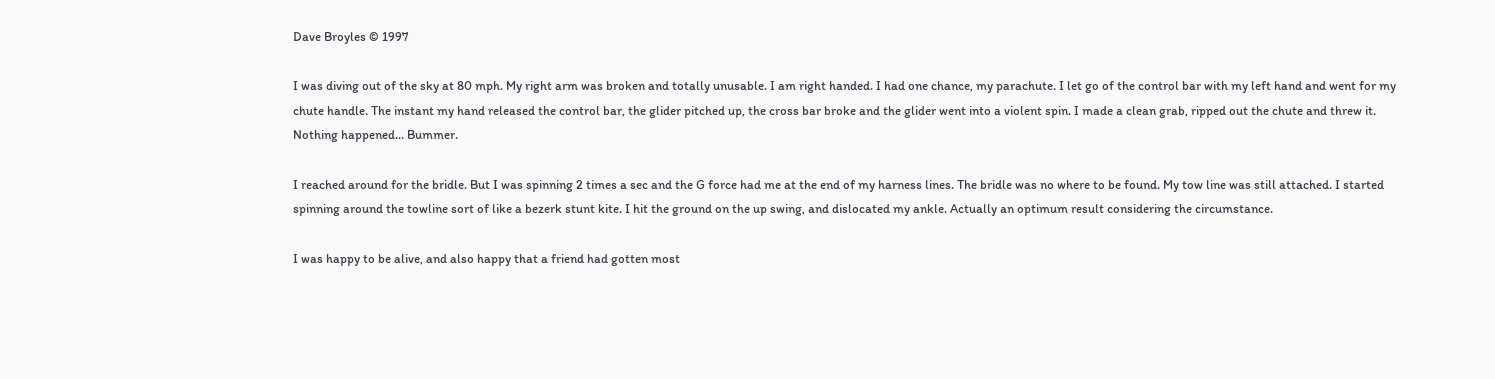Dave Broyles © 1997

I was diving out of the sky at 80 mph. My right arm was broken and totally unusable. I am right handed. I had one chance, my parachute. I let go of the control bar with my left hand and went for my chute handle. The instant my hand released the control bar, the glider pitched up, the cross bar broke and the glider went into a violent spin. I made a clean grab, ripped out the chute and threw it. Nothing happened... Bummer.

I reached around for the bridle. But I was spinning 2 times a sec and the G force had me at the end of my harness lines. The bridle was no where to be found. My tow line was still attached. I started spinning around the towline sort of like a bezerk stunt kite. I hit the ground on the up swing, and dislocated my ankle. Actually an optimum result considering the circumstance.

I was happy to be alive, and also happy that a friend had gotten most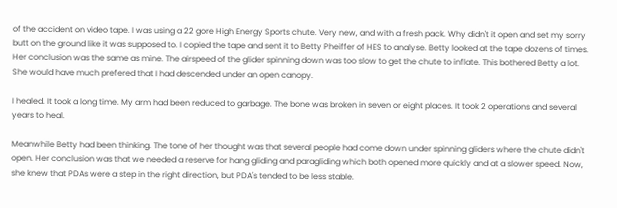of the accident on video tape. I was using a 22 gore High Energy Sports chute. Very new, and with a fresh pack. Why didn't it open and set my sorry butt on the ground like it was supposed to. I copied the tape and sent it to Betty Pheiffer of HES to analyse. Betty looked at the tape dozens of times. Her conclusion was the same as mine. The airspeed of the glider spinning down was too slow to get the chute to inflate. This bothered Betty a lot. She would have much prefered that I had descended under an open canopy.

I healed. It took a long time. My arm had been reduced to garbage. The bone was broken in seven or eight places. It took 2 operations and several years to heal.

Meanwhile Betty had been thinking. The tone of her thought was that several people had come down under spinning gliders where the chute didn't open. Her conclusion was that we needed a reserve for hang gliding and paragliding which both opened more quickly and at a slower speed. Now, she knew that PDAs were a step in the right direction, but PDA's tended to be less stable.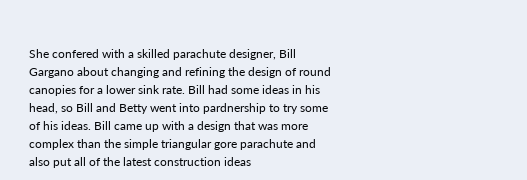She confered with a skilled parachute designer, Bill Gargano about changing and refining the design of round canopies for a lower sink rate. Bill had some ideas in his head, so Bill and Betty went into pardnership to try some of his ideas. Bill came up with a design that was more complex than the simple triangular gore parachute and also put all of the latest construction ideas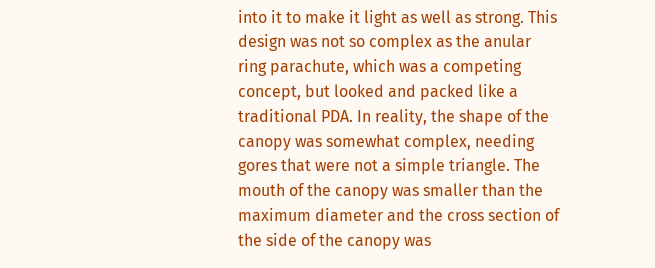into it to make it light as well as strong. This design was not so complex as the anular ring parachute, which was a competing concept, but looked and packed like a traditional PDA. In reality, the shape of the canopy was somewhat complex, needing gores that were not a simple triangle. The mouth of the canopy was smaller than the maximum diameter and the cross section of the side of the canopy was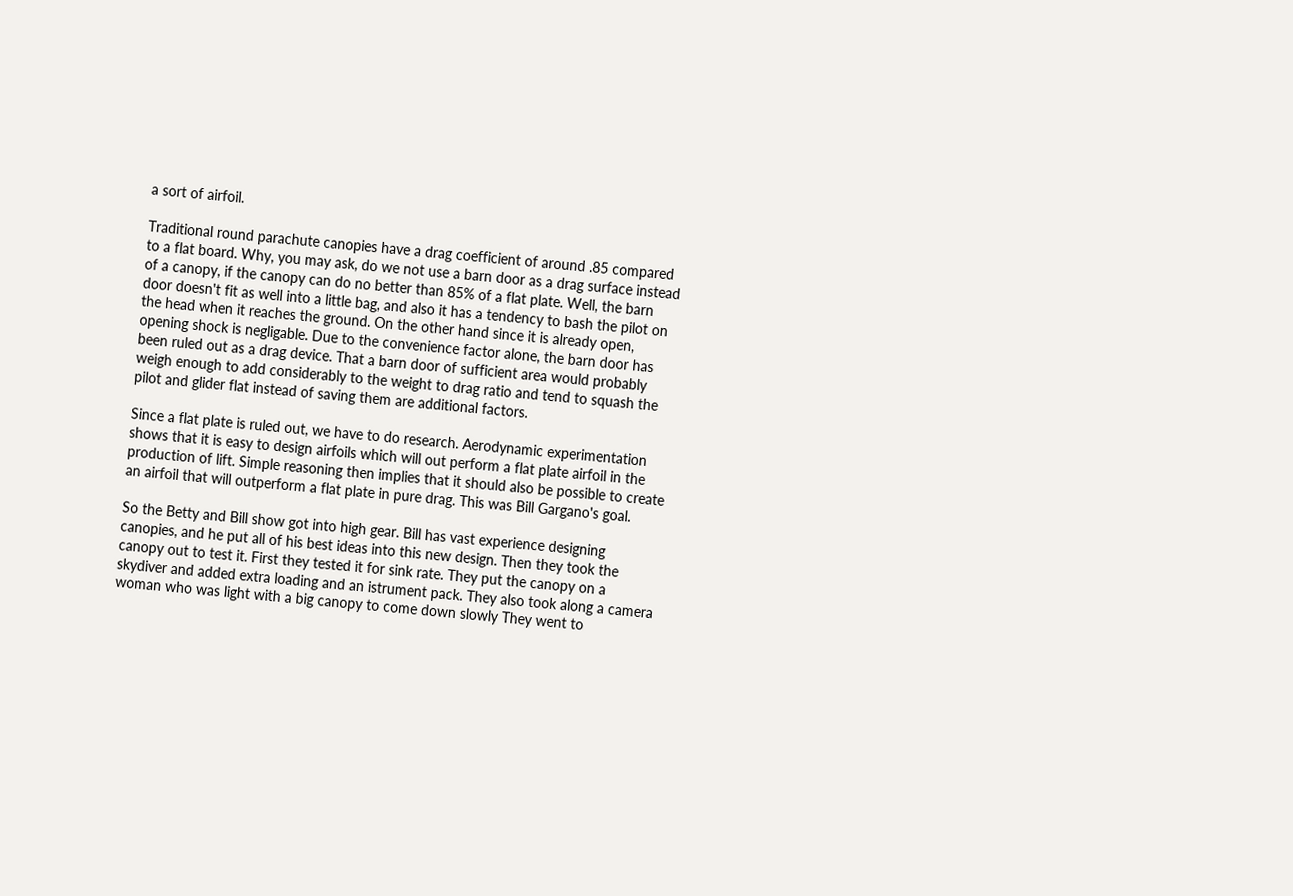a sort of airfoil.

Traditional round parachute canopies have a drag coefficient of around .85 compared to a flat board. Why, you may ask, do we not use a barn door as a drag surface instead of a canopy, if the canopy can do no better than 85% of a flat plate. Well, the barn door doesn't fit as well into a little bag, and also it has a tendency to bash the pilot on the head when it reaches the ground. On the other hand since it is already open, opening shock is negligable. Due to the convenience factor alone, the barn door has been ruled out as a drag device. That a barn door of sufficient area would probably weigh enough to add considerably to the weight to drag ratio and tend to squash the pilot and glider flat instead of saving them are additional factors.

Since a flat plate is ruled out, we have to do research. Aerodynamic experimentation shows that it is easy to design airfoils which will out perform a flat plate airfoil in the production of lift. Simple reasoning then implies that it should also be possible to create an airfoil that will outperform a flat plate in pure drag. This was Bill Gargano's goal.

So the Betty and Bill show got into high gear. Bill has vast experience designing canopies, and he put all of his best ideas into this new design. Then they took the canopy out to test it. First they tested it for sink rate. They put the canopy on a skydiver and added extra loading and an istrument pack. They also took along a camera woman who was light with a big canopy to come down slowly They went to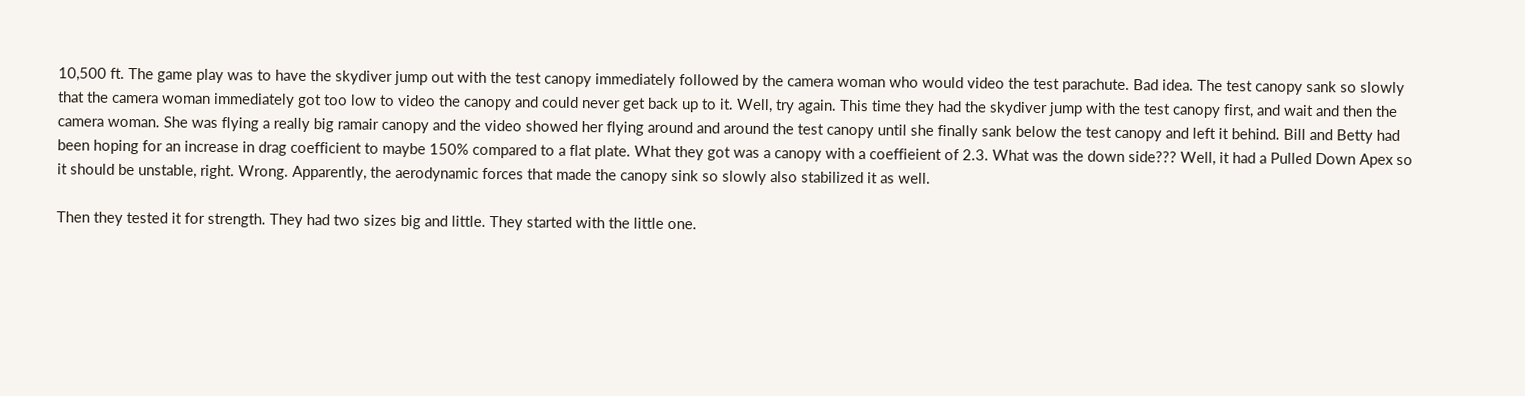10,500 ft. The game play was to have the skydiver jump out with the test canopy immediately followed by the camera woman who would video the test parachute. Bad idea. The test canopy sank so slowly that the camera woman immediately got too low to video the canopy and could never get back up to it. Well, try again. This time they had the skydiver jump with the test canopy first, and wait and then the camera woman. She was flying a really big ramair canopy and the video showed her flying around and around the test canopy until she finally sank below the test canopy and left it behind. Bill and Betty had been hoping for an increase in drag coefficient to maybe 150% compared to a flat plate. What they got was a canopy with a coeffieient of 2.3. What was the down side??? Well, it had a Pulled Down Apex so it should be unstable, right. Wrong. Apparently, the aerodynamic forces that made the canopy sink so slowly also stabilized it as well.

Then they tested it for strength. They had two sizes big and little. They started with the little one.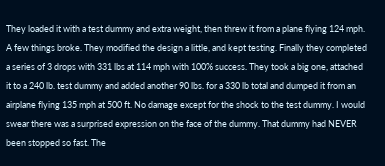They loaded it with a test dummy and extra weight, then threw it from a plane flying 124 mph. A few things broke. They modified the design a little, and kept testing. Finally they completed a series of 3 drops with 331 lbs at 114 mph with 100% success. They took a big one, attached it to a 240 lb. test dummy and added another 90 lbs. for a 330 lb total and dumped it from an airplane flying 135 mph at 500 ft. No damage except for the shock to the test dummy. I would swear there was a surprised expression on the face of the dummy. That dummy had NEVER been stopped so fast. The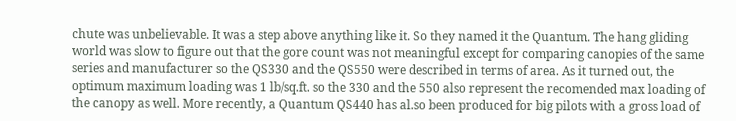chute was unbelievable. It was a step above anything like it. So they named it the Quantum. The hang gliding world was slow to figure out that the gore count was not meaningful except for comparing canopies of the same series and manufacturer so the QS330 and the QS550 were described in terms of area. As it turned out, the optimum maximum loading was 1 lb/sq.ft. so the 330 and the 550 also represent the recomended max loading of the canopy as well. More recently, a Quantum QS440 has al.so been produced for big pilots with a gross load of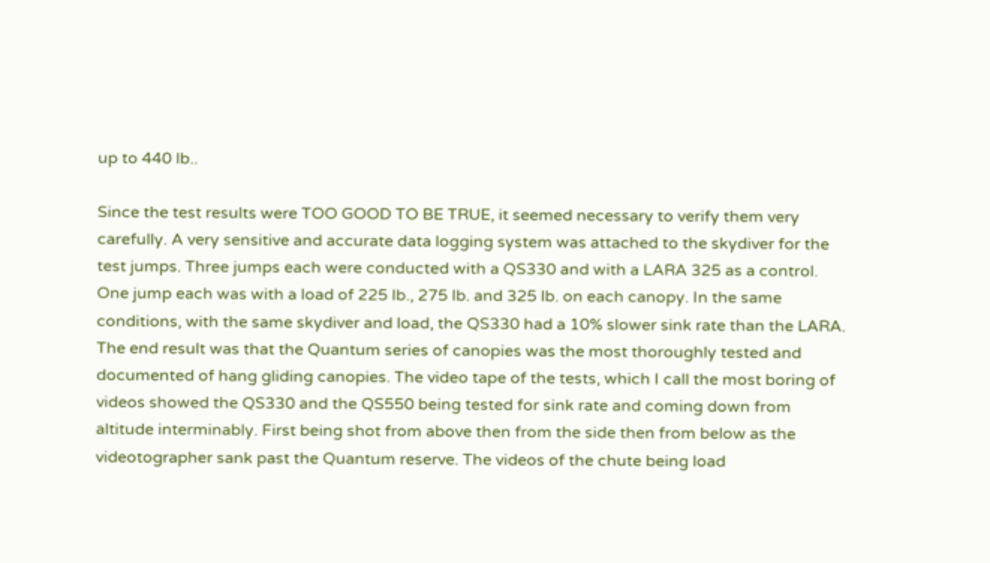up to 440 lb..

Since the test results were TOO GOOD TO BE TRUE, it seemed necessary to verify them very carefully. A very sensitive and accurate data logging system was attached to the skydiver for the test jumps. Three jumps each were conducted with a QS330 and with a LARA 325 as a control. One jump each was with a load of 225 lb., 275 lb. and 325 lb. on each canopy. In the same conditions, with the same skydiver and load, the QS330 had a 10% slower sink rate than the LARA. The end result was that the Quantum series of canopies was the most thoroughly tested and documented of hang gliding canopies. The video tape of the tests, which I call the most boring of videos showed the QS330 and the QS550 being tested for sink rate and coming down from altitude interminably. First being shot from above then from the side then from below as the videotographer sank past the Quantum reserve. The videos of the chute being load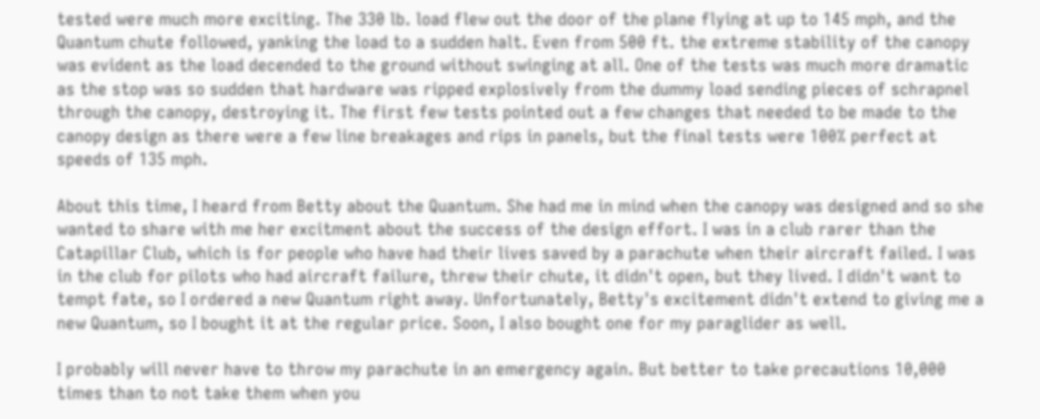tested were much more exciting. The 330 lb. load flew out the door of the plane flying at up to 145 mph, and the Quantum chute followed, yanking the load to a sudden halt. Even from 500 ft. the extreme stability of the canopy was evident as the load decended to the ground without swinging at all. One of the tests was much more dramatic as the stop was so sudden that hardware was ripped explosively from the dummy load sending pieces of schrapnel through the canopy, destroying it. The first few tests pointed out a few changes that needed to be made to the canopy design as there were a few line breakages and rips in panels, but the final tests were 100% perfect at speeds of 135 mph.

About this time, I heard from Betty about the Quantum. She had me in mind when the canopy was designed and so she wanted to share with me her excitment about the success of the design effort. I was in a club rarer than the Catapillar Club, which is for people who have had their lives saved by a parachute when their aircraft failed. I was in the club for pilots who had aircraft failure, threw their chute, it didn't open, but they lived. I didn't want to tempt fate, so I ordered a new Quantum right away. Unfortunately, Betty's excitement didn't extend to giving me a new Quantum, so I bought it at the regular price. Soon, I also bought one for my paraglider as well.

I probably will never have to throw my parachute in an emergency again. But better to take precautions 10,000 times than to not take them when you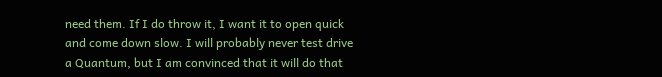need them. If I do throw it, I want it to open quick and come down slow. I will probably never test drive a Quantum, but I am convinced that it will do that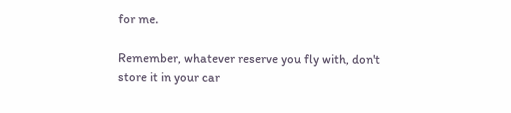for me.

Remember, whatever reserve you fly with, don't store it in your car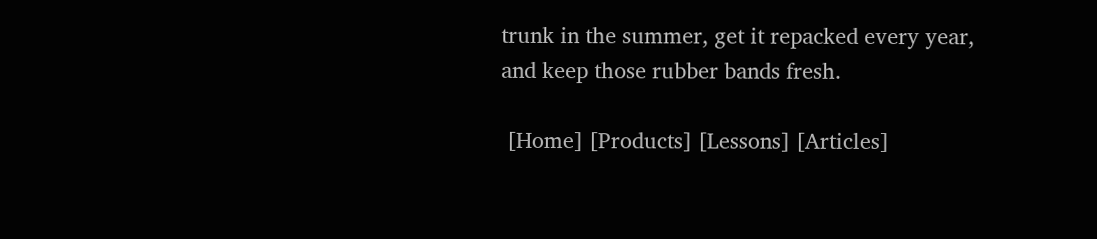trunk in the summer, get it repacked every year, and keep those rubber bands fresh.

 [Home] [Products] [Lessons] [Articles]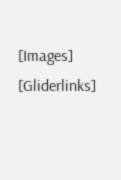[Images] [Gliderlinks]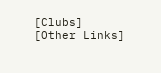[Clubs] [Other Links]